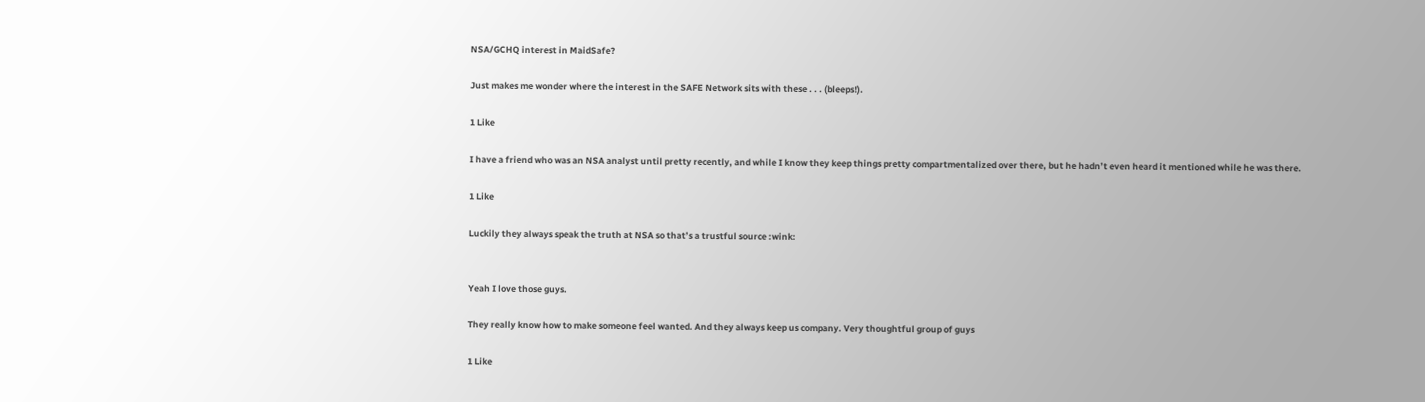NSA/GCHQ interest in MaidSafe?

Just makes me wonder where the interest in the SAFE Network sits with these . . . (bleeps!).

1 Like

I have a friend who was an NSA analyst until pretty recently, and while I know they keep things pretty compartmentalized over there, but he hadn’t even heard it mentioned while he was there.

1 Like

Luckily they always speak the truth at NSA so that’s a trustful source :wink:


Yeah I love those guys.

They really know how to make someone feel wanted. And they always keep us company. Very thoughtful group of guys

1 Like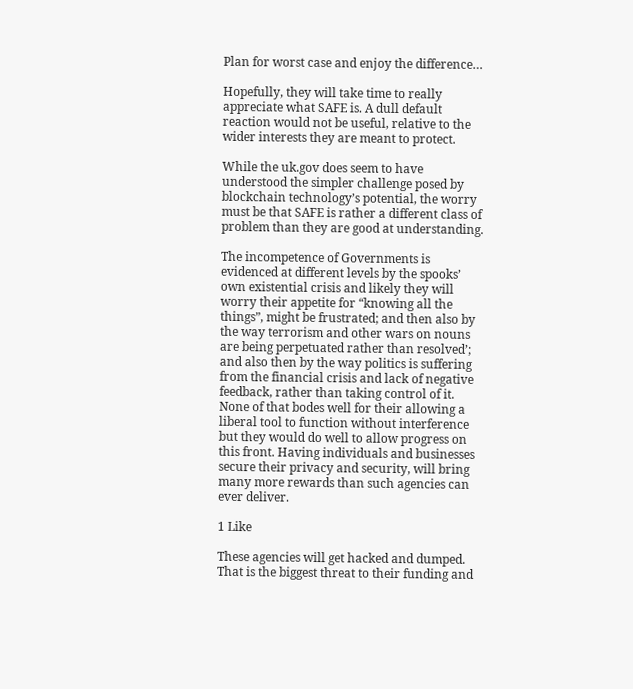Plan for worst case and enjoy the difference…

Hopefully, they will take time to really appreciate what SAFE is. A dull default reaction would not be useful, relative to the wider interests they are meant to protect.

While the uk.gov does seem to have understood the simpler challenge posed by blockchain technology’s potential, the worry must be that SAFE is rather a different class of problem than they are good at understanding.

The incompetence of Governments is evidenced at different levels by the spooks’ own existential crisis and likely they will worry their appetite for “knowing all the things”, might be frustrated; and then also by the way terrorism and other wars on nouns are being perpetuated rather than resolved’; and also then by the way politics is suffering from the financial crisis and lack of negative feedback, rather than taking control of it. None of that bodes well for their allowing a liberal tool to function without interference but they would do well to allow progress on this front. Having individuals and businesses secure their privacy and security, will bring many more rewards than such agencies can ever deliver.

1 Like

These agencies will get hacked and dumped. That is the biggest threat to their funding and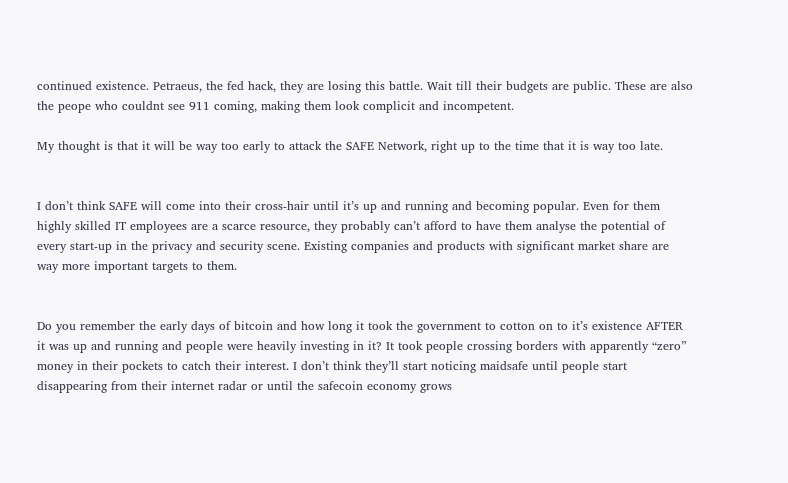continued existence. Petraeus, the fed hack, they are losing this battle. Wait till their budgets are public. These are also the peope who couldnt see 911 coming, making them look complicit and incompetent.

My thought is that it will be way too early to attack the SAFE Network, right up to the time that it is way too late.


I don’t think SAFE will come into their cross-hair until it’s up and running and becoming popular. Even for them highly skilled IT employees are a scarce resource, they probably can’t afford to have them analyse the potential of every start-up in the privacy and security scene. Existing companies and products with significant market share are way more important targets to them.


Do you remember the early days of bitcoin and how long it took the government to cotton on to it’s existence AFTER it was up and running and people were heavily investing in it? It took people crossing borders with apparently “zero” money in their pockets to catch their interest. I don’t think they’ll start noticing maidsafe until people start disappearing from their internet radar or until the safecoin economy grows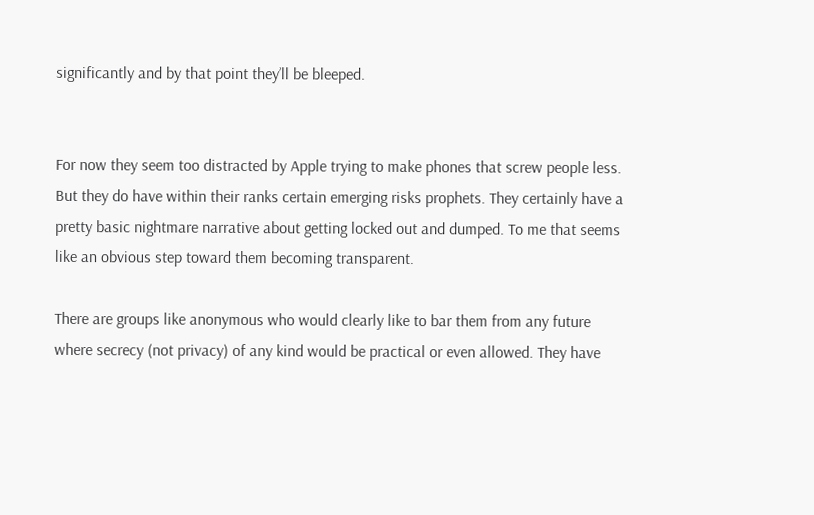significantly and by that point they’ll be bleeped.


For now they seem too distracted by Apple trying to make phones that screw people less. But they do have within their ranks certain emerging risks prophets. They certainly have a pretty basic nightmare narrative about getting locked out and dumped. To me that seems like an obvious step toward them becoming transparent.

There are groups like anonymous who would clearly like to bar them from any future where secrecy (not privacy) of any kind would be practical or even allowed. They have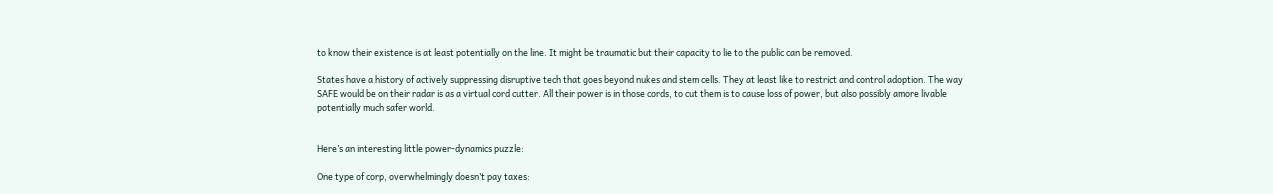to know their existence is at least potentially on the line. It might be traumatic but their capacity to lie to the public can be removed.

States have a history of actively suppressing disruptive tech that goes beyond nukes and stem cells. They at least like to restrict and control adoption. The way SAFE would be on their radar is as a virtual cord cutter. All their power is in those cords, to cut them is to cause loss of power, but also possibly amore livable potentially much safer world.


Here’s an interesting little power-dynamics puzzle:

One type of corp, overwhelmingly doesn’t pay taxes: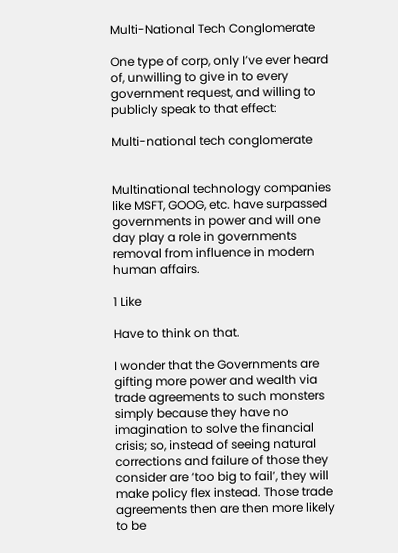Multi-National Tech Conglomerate

One type of corp, only I’ve ever heard of, unwilling to give in to every government request, and willing to publicly speak to that effect:

Multi-national tech conglomerate


Multinational technology companies like MSFT, GOOG, etc. have surpassed governments in power and will one day play a role in governments removal from influence in modern human affairs.

1 Like

Have to think on that.

I wonder that the Governments are gifting more power and wealth via trade agreements to such monsters simply because they have no imagination to solve the financial crisis; so, instead of seeing natural corrections and failure of those they consider are ‘too big to fail’, they will make policy flex instead. Those trade agreements then are then more likely to be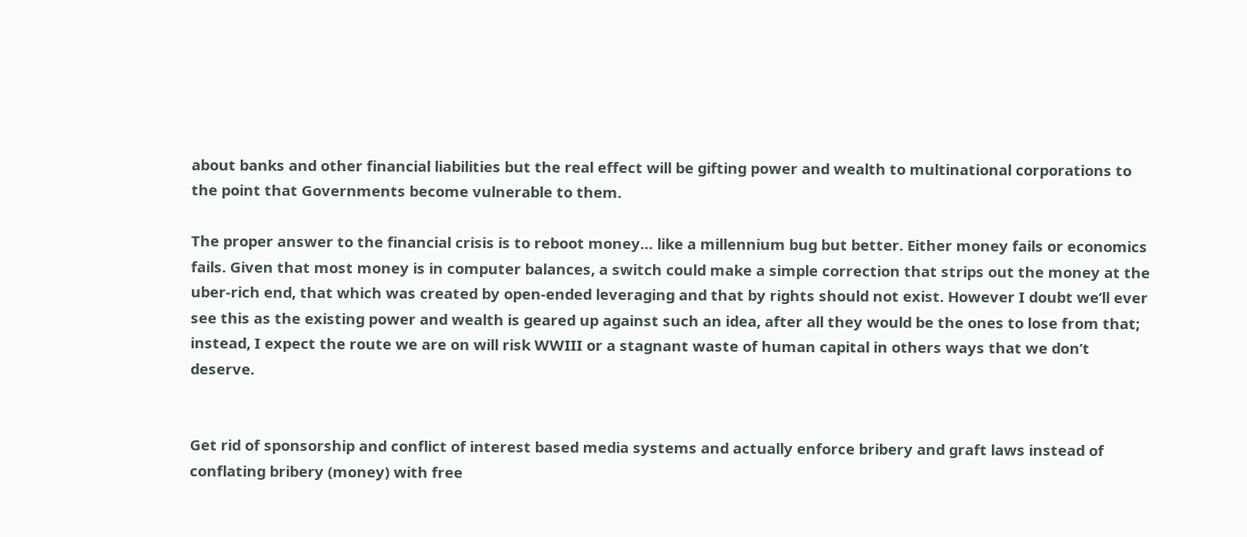about banks and other financial liabilities but the real effect will be gifting power and wealth to multinational corporations to the point that Governments become vulnerable to them.

The proper answer to the financial crisis is to reboot money… like a millennium bug but better. Either money fails or economics fails. Given that most money is in computer balances, a switch could make a simple correction that strips out the money at the uber-rich end, that which was created by open-ended leveraging and that by rights should not exist. However I doubt we’ll ever see this as the existing power and wealth is geared up against such an idea, after all they would be the ones to lose from that; instead, I expect the route we are on will risk WWIII or a stagnant waste of human capital in others ways that we don’t deserve.


Get rid of sponsorship and conflict of interest based media systems and actually enforce bribery and graft laws instead of conflating bribery (money) with free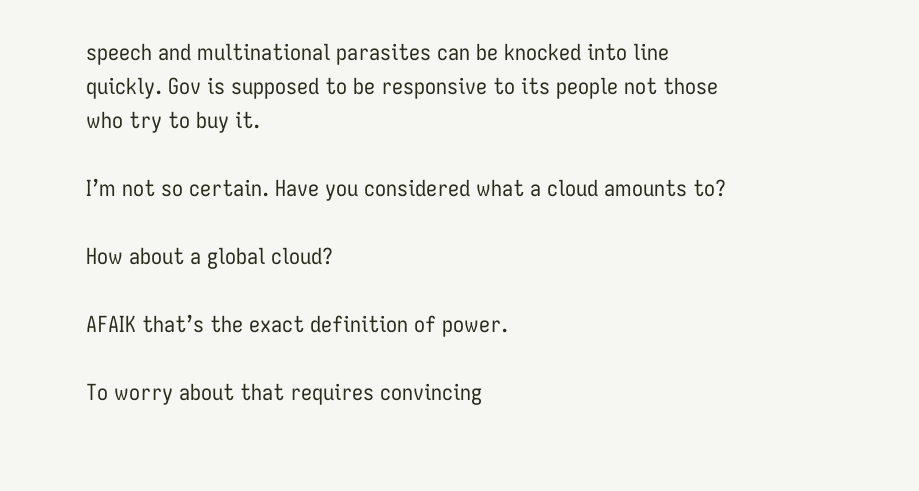speech and multinational parasites can be knocked into line quickly. Gov is supposed to be responsive to its people not those who try to buy it.

I’m not so certain. Have you considered what a cloud amounts to?

How about a global cloud?

AFAIK that’s the exact definition of power.

To worry about that requires convincing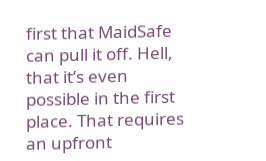first that MaidSafe can pull it off. Hell, that it’s even possible in the first place. That requires an upfront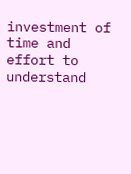investment of time and effort to understand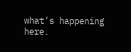what’s happening here.